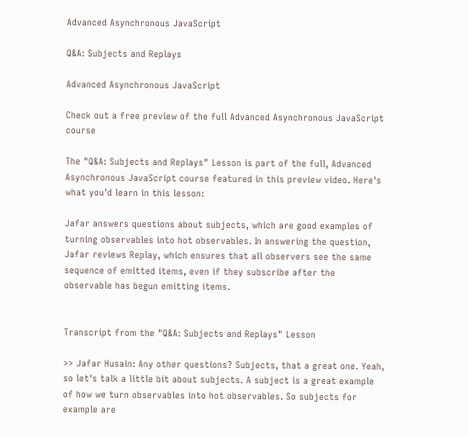Advanced Asynchronous JavaScript

Q&A: Subjects and Replays

Advanced Asynchronous JavaScript

Check out a free preview of the full Advanced Asynchronous JavaScript course

The "Q&A: Subjects and Replays" Lesson is part of the full, Advanced Asynchronous JavaScript course featured in this preview video. Here's what you'd learn in this lesson:

Jafar answers questions about subjects, which are good examples of turning observables into hot observables. In answering the question, Jafar reviews Replay, which ensures that all observers see the same sequence of emitted items, even if they subscribe after the observable has begun emitting items.


Transcript from the "Q&A: Subjects and Replays" Lesson

>> Jafar Husain: Any other questions? Subjects, that a great one. Yeah, so let's talk a little bit about subjects. A subject is a great example of how we turn observables into hot observables. So subjects for example are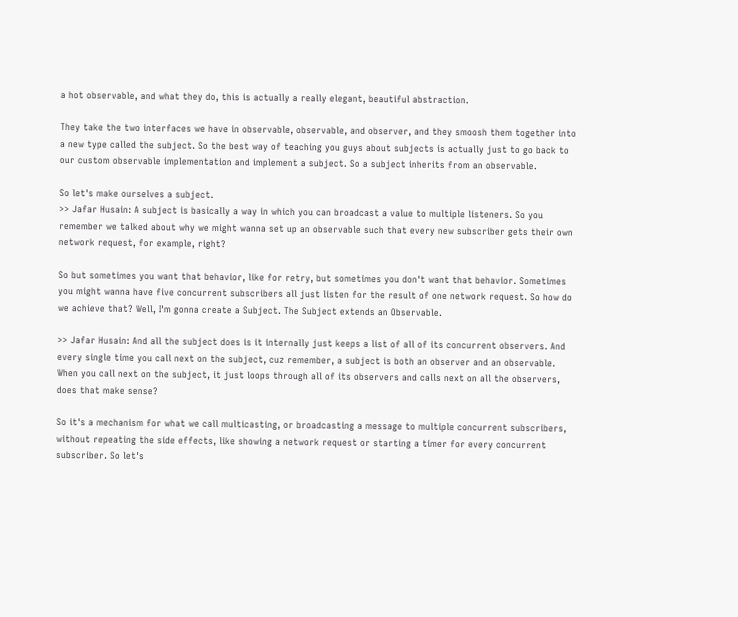a hot observable, and what they do, this is actually a really elegant, beautiful abstraction.

They take the two interfaces we have in observable, observable, and observer, and they smoosh them together into a new type called the subject. So the best way of teaching you guys about subjects is actually just to go back to our custom observable implementation and implement a subject. So a subject inherits from an observable.

So let's make ourselves a subject.
>> Jafar Husain: A subject is basically a way in which you can broadcast a value to multiple listeners. So you remember we talked about why we might wanna set up an observable such that every new subscriber gets their own network request, for example, right?

So but sometimes you want that behavior, like for retry, but sometimes you don't want that behavior. Sometimes you might wanna have five concurrent subscribers all just listen for the result of one network request. So how do we achieve that? Well, I'm gonna create a Subject. The Subject extends an Observable.

>> Jafar Husain: And all the subject does is it internally just keeps a list of all of its concurrent observers. And every single time you call next on the subject, cuz remember, a subject is both an observer and an observable. When you call next on the subject, it just loops through all of its observers and calls next on all the observers, does that make sense?

So it's a mechanism for what we call multicasting, or broadcasting a message to multiple concurrent subscribers, without repeating the side effects, like showing a network request or starting a timer for every concurrent subscriber. So let's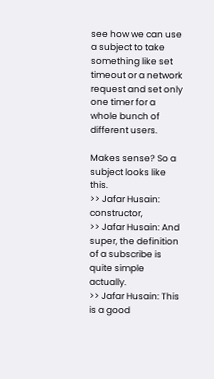see how we can use a subject to take something like set timeout or a network request and set only one timer for a whole bunch of different users.

Makes sense? So a subject looks like this.
>> Jafar Husain: constructor,
>> Jafar Husain: And super, the definition of a subscribe is quite simple actually.
>> Jafar Husain: This is a good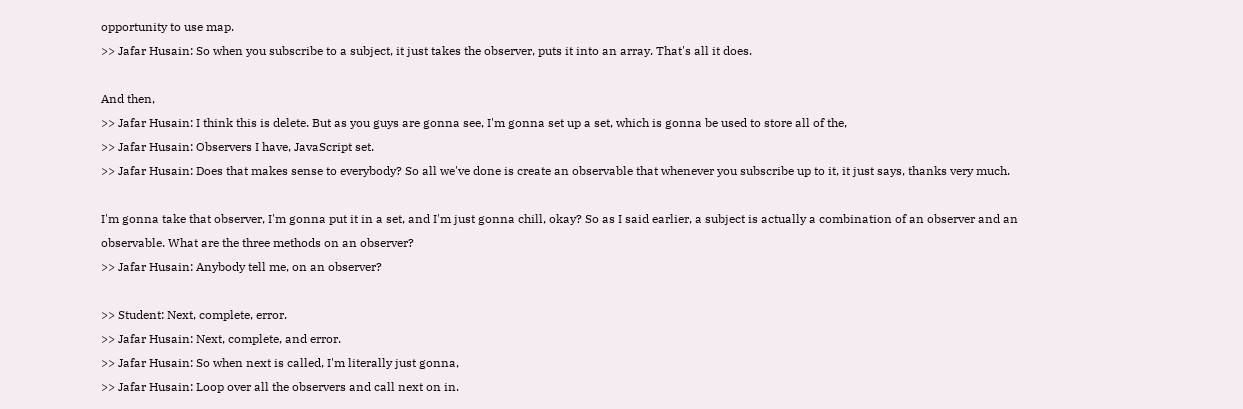opportunity to use map.
>> Jafar Husain: So when you subscribe to a subject, it just takes the observer, puts it into an array. That's all it does.

And then,
>> Jafar Husain: I think this is delete. But as you guys are gonna see, I'm gonna set up a set, which is gonna be used to store all of the,
>> Jafar Husain: Observers I have, JavaScript set.
>> Jafar Husain: Does that makes sense to everybody? So all we've done is create an observable that whenever you subscribe up to it, it just says, thanks very much.

I'm gonna take that observer, I'm gonna put it in a set, and I'm just gonna chill, okay? So as I said earlier, a subject is actually a combination of an observer and an observable. What are the three methods on an observer?
>> Jafar Husain: Anybody tell me, on an observer?

>> Student: Next, complete, error.
>> Jafar Husain: Next, complete, and error.
>> Jafar Husain: So when next is called, I'm literally just gonna,
>> Jafar Husain: Loop over all the observers and call next on in.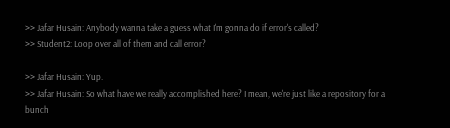>> Jafar Husain: Anybody wanna take a guess what I'm gonna do if error's called?
>> Student2: Loop over all of them and call error?

>> Jafar Husain: Yup.
>> Jafar Husain: So what have we really accomplished here? I mean, we're just like a repository for a bunch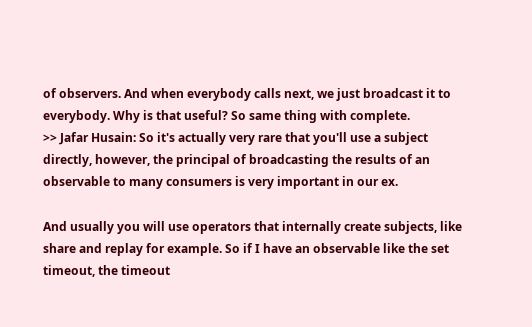of observers. And when everybody calls next, we just broadcast it to everybody. Why is that useful? So same thing with complete.
>> Jafar Husain: So it's actually very rare that you'll use a subject directly, however, the principal of broadcasting the results of an observable to many consumers is very important in our ex.

And usually you will use operators that internally create subjects, like share and replay for example. So if I have an observable like the set timeout, the timeout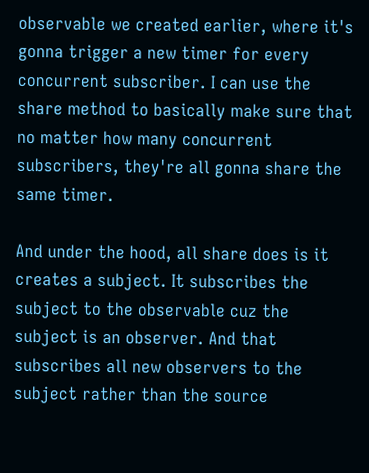observable we created earlier, where it's gonna trigger a new timer for every concurrent subscriber. I can use the share method to basically make sure that no matter how many concurrent subscribers, they're all gonna share the same timer.

And under the hood, all share does is it creates a subject. It subscribes the subject to the observable cuz the subject is an observer. And that subscribes all new observers to the subject rather than the source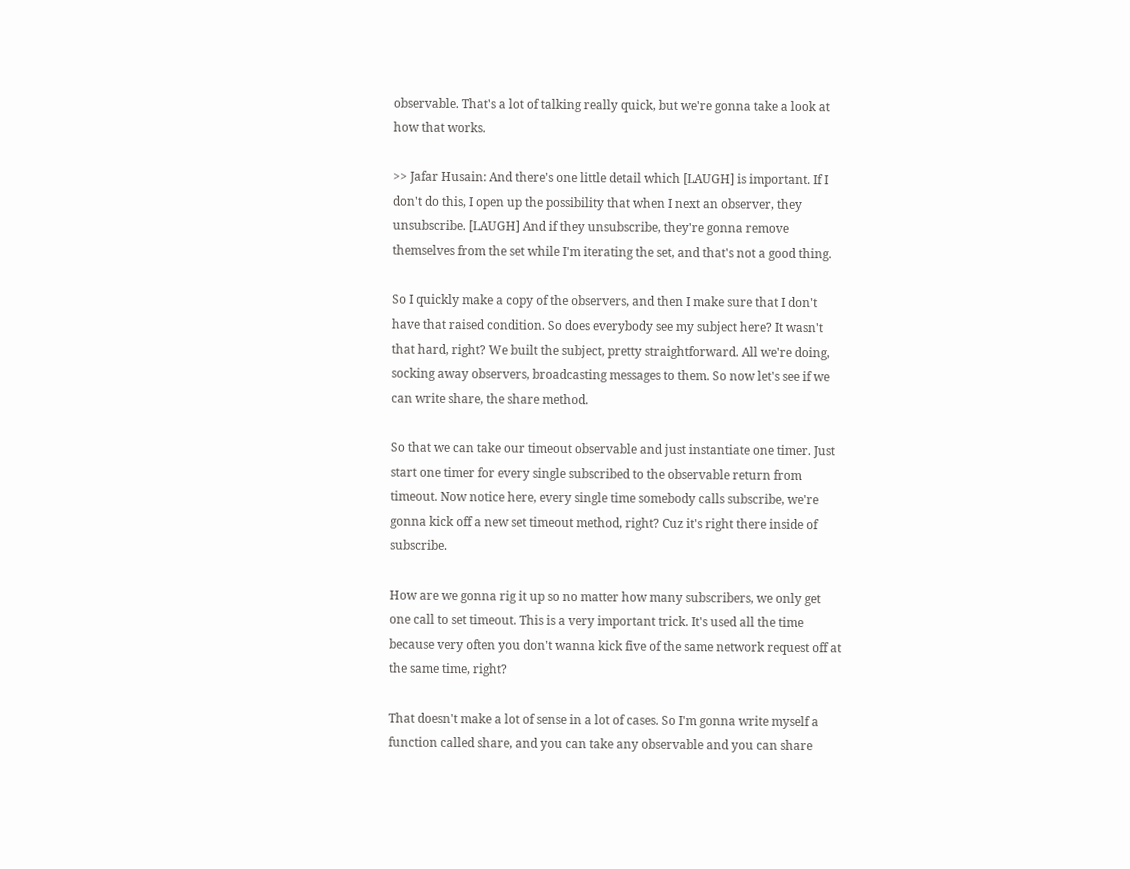observable. That's a lot of talking really quick, but we're gonna take a look at how that works.

>> Jafar Husain: And there's one little detail which [LAUGH] is important. If I don't do this, I open up the possibility that when I next an observer, they unsubscribe. [LAUGH] And if they unsubscribe, they're gonna remove themselves from the set while I'm iterating the set, and that's not a good thing.

So I quickly make a copy of the observers, and then I make sure that I don't have that raised condition. So does everybody see my subject here? It wasn't that hard, right? We built the subject, pretty straightforward. All we're doing, socking away observers, broadcasting messages to them. So now let's see if we can write share, the share method.

So that we can take our timeout observable and just instantiate one timer. Just start one timer for every single subscribed to the observable return from timeout. Now notice here, every single time somebody calls subscribe, we're gonna kick off a new set timeout method, right? Cuz it's right there inside of subscribe.

How are we gonna rig it up so no matter how many subscribers, we only get one call to set timeout. This is a very important trick. It's used all the time because very often you don't wanna kick five of the same network request off at the same time, right?

That doesn't make a lot of sense in a lot of cases. So I'm gonna write myself a function called share, and you can take any observable and you can share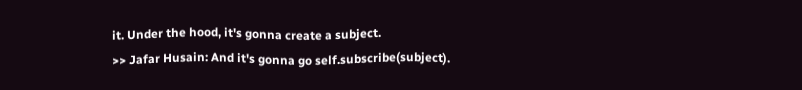it. Under the hood, it's gonna create a subject.
>> Jafar Husain: And it's gonna go self.subscribe(subject).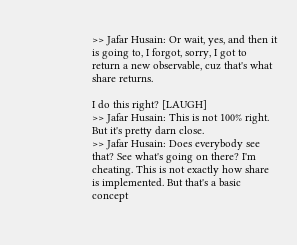>> Jafar Husain: Or wait, yes, and then it is going to, I forgot, sorry, I got to return a new observable, cuz that's what share returns.

I do this right? [LAUGH]
>> Jafar Husain: This is not 100% right. But it's pretty darn close.
>> Jafar Husain: Does everybody see that? See what's going on there? I'm cheating. This is not exactly how share is implemented. But that's a basic concept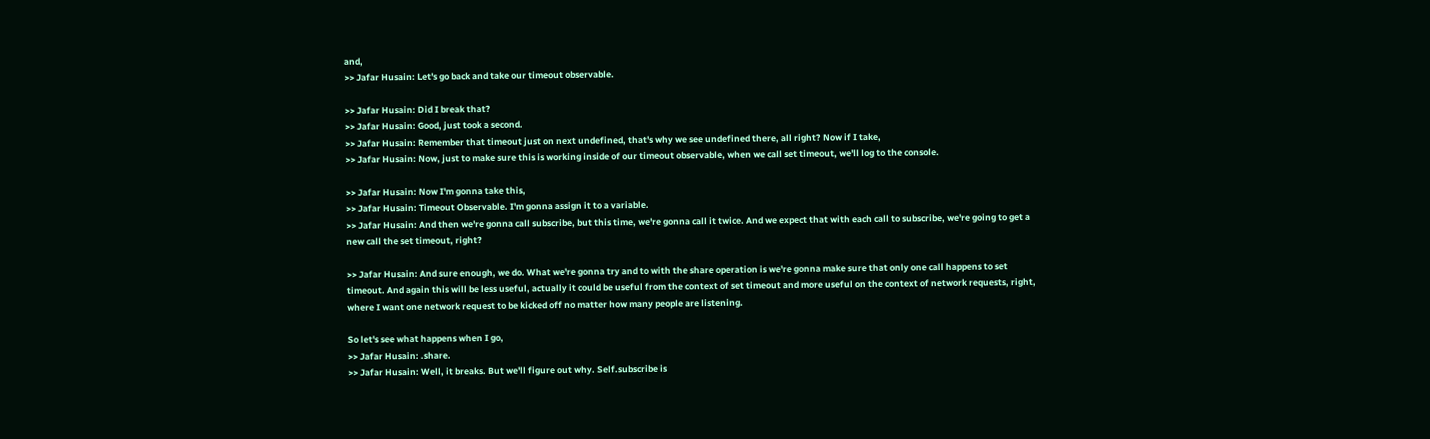and,
>> Jafar Husain: Let's go back and take our timeout observable.

>> Jafar Husain: Did I break that?
>> Jafar Husain: Good, just took a second.
>> Jafar Husain: Remember that timeout just on next undefined, that's why we see undefined there, all right? Now if I take,
>> Jafar Husain: Now, just to make sure this is working inside of our timeout observable, when we call set timeout, we'll log to the console.

>> Jafar Husain: Now I'm gonna take this,
>> Jafar Husain: Timeout Observable. I'm gonna assign it to a variable.
>> Jafar Husain: And then we're gonna call subscribe, but this time, we're gonna call it twice. And we expect that with each call to subscribe, we're going to get a new call the set timeout, right?

>> Jafar Husain: And sure enough, we do. What we're gonna try and to with the share operation is we're gonna make sure that only one call happens to set timeout. And again this will be less useful, actually it could be useful from the context of set timeout and more useful on the context of network requests, right, where I want one network request to be kicked off no matter how many people are listening.

So let's see what happens when I go,
>> Jafar Husain: .share.
>> Jafar Husain: Well, it breaks. But we'll figure out why. Self.subscribe is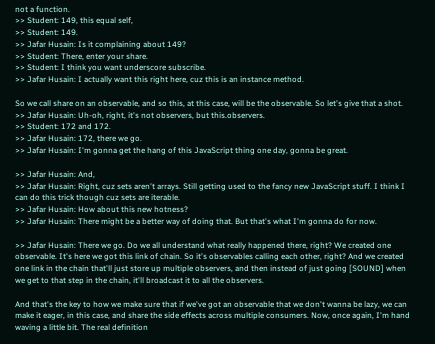not a function.
>> Student: 149, this equal self,
>> Student: 149.
>> Jafar Husain: Is it complaining about 149?
>> Student: There, enter your share.
>> Student: I think you want underscore subscribe.
>> Jafar Husain: I actually want this right here, cuz this is an instance method.

So we call share on an observable, and so this, at this case, will be the observable. So let's give that a shot.
>> Jafar Husain: Uh-oh, right, it's not observers, but this.observers.
>> Student: 172 and 172.
>> Jafar Husain: 172, there we go.
>> Jafar Husain: I'm gonna get the hang of this JavaScript thing one day, gonna be great.

>> Jafar Husain: And,
>> Jafar Husain: Right, cuz sets aren't arrays. Still getting used to the fancy new JavaScript stuff. I think I can do this trick though cuz sets are iterable.
>> Jafar Husain: How about this new hotness?
>> Jafar Husain: There might be a better way of doing that. But that's what I'm gonna do for now.

>> Jafar Husain: There we go. Do we all understand what really happened there, right? We created one observable. It's here we got this link of chain. So it's observables calling each other, right? And we created one link in the chain that'll just store up multiple observers, and then instead of just going [SOUND] when we get to that step in the chain, it'll broadcast it to all the observers.

And that's the key to how we make sure that if we've got an observable that we don't wanna be lazy, we can make it eager, in this case, and share the side effects across multiple consumers. Now, once again, I'm hand waving a little bit. The real definition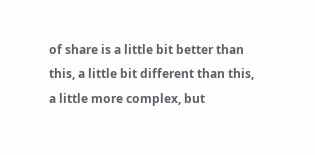of share is a little bit better than this, a little bit different than this, a little more complex, but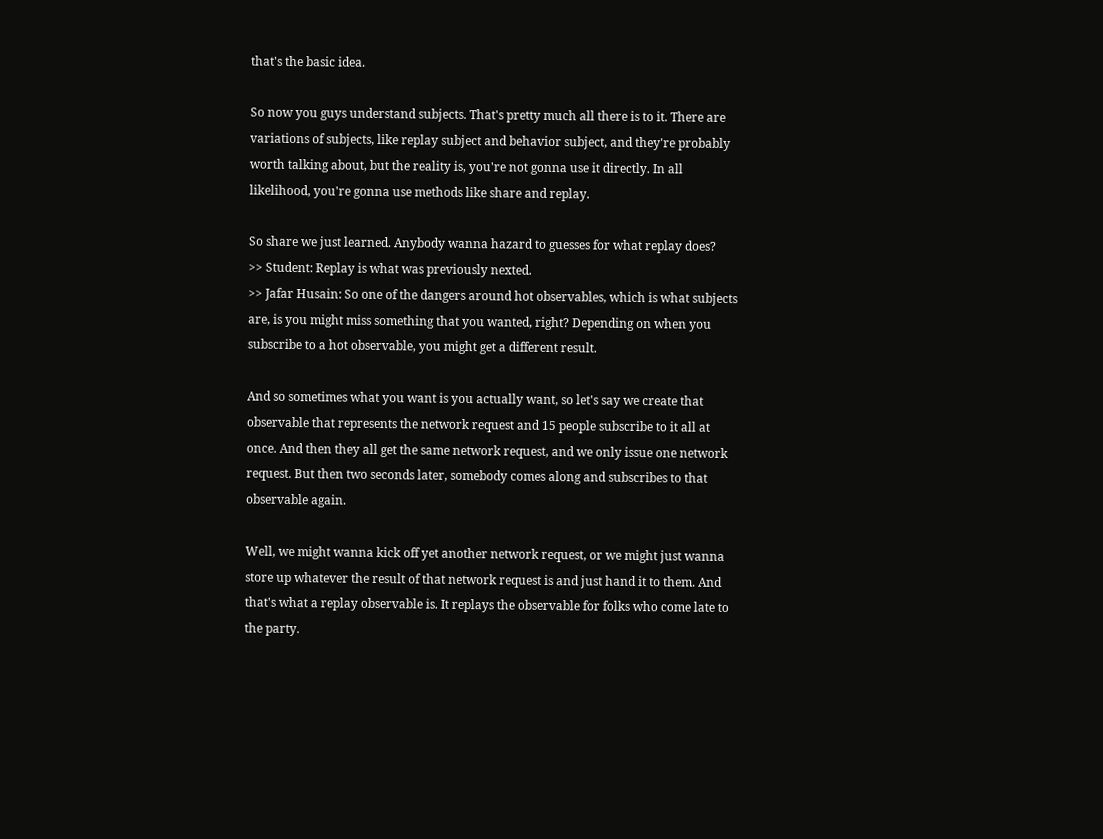that's the basic idea.

So now you guys understand subjects. That's pretty much all there is to it. There are variations of subjects, like replay subject and behavior subject, and they're probably worth talking about, but the reality is, you're not gonna use it directly. In all likelihood, you're gonna use methods like share and replay.

So share we just learned. Anybody wanna hazard to guesses for what replay does?
>> Student: Replay is what was previously nexted.
>> Jafar Husain: So one of the dangers around hot observables, which is what subjects are, is you might miss something that you wanted, right? Depending on when you subscribe to a hot observable, you might get a different result.

And so sometimes what you want is you actually want, so let's say we create that observable that represents the network request and 15 people subscribe to it all at once. And then they all get the same network request, and we only issue one network request. But then two seconds later, somebody comes along and subscribes to that observable again.

Well, we might wanna kick off yet another network request, or we might just wanna store up whatever the result of that network request is and just hand it to them. And that's what a replay observable is. It replays the observable for folks who come late to the party.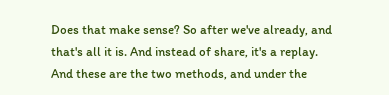Does that make sense? So after we've already, and that's all it is. And instead of share, it's a replay. And these are the two methods, and under the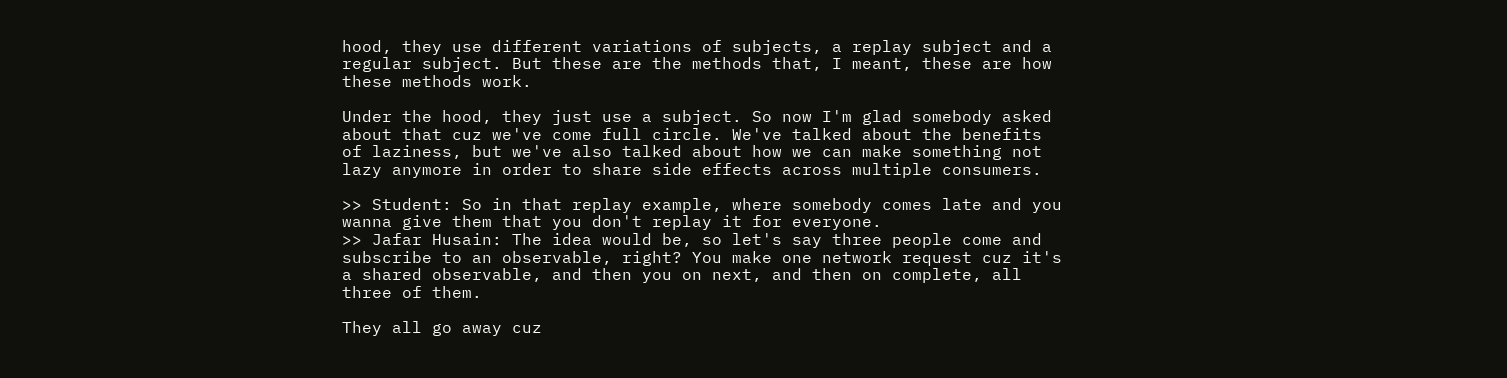hood, they use different variations of subjects, a replay subject and a regular subject. But these are the methods that, I meant, these are how these methods work.

Under the hood, they just use a subject. So now I'm glad somebody asked about that cuz we've come full circle. We've talked about the benefits of laziness, but we've also talked about how we can make something not lazy anymore in order to share side effects across multiple consumers.

>> Student: So in that replay example, where somebody comes late and you wanna give them that you don't replay it for everyone.
>> Jafar Husain: The idea would be, so let's say three people come and subscribe to an observable, right? You make one network request cuz it's a shared observable, and then you on next, and then on complete, all three of them.

They all go away cuz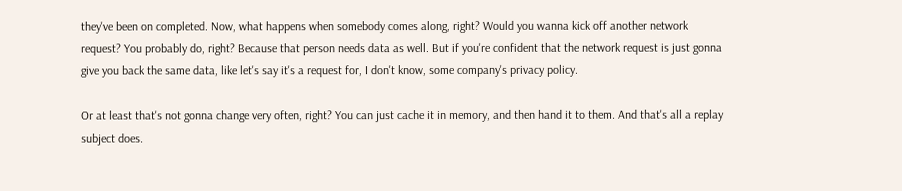they've been on completed. Now, what happens when somebody comes along, right? Would you wanna kick off another network request? You probably do, right? Because that person needs data as well. But if you're confident that the network request is just gonna give you back the same data, like let's say it's a request for, I don't know, some company's privacy policy.

Or at least that's not gonna change very often, right? You can just cache it in memory, and then hand it to them. And that's all a replay subject does.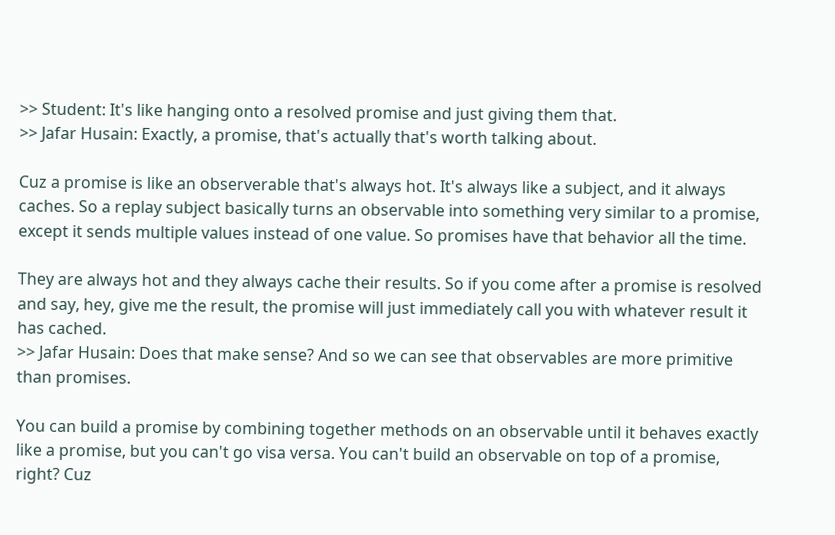>> Student: It's like hanging onto a resolved promise and just giving them that.
>> Jafar Husain: Exactly, a promise, that's actually that's worth talking about.

Cuz a promise is like an observerable that's always hot. It's always like a subject, and it always caches. So a replay subject basically turns an observable into something very similar to a promise, except it sends multiple values instead of one value. So promises have that behavior all the time.

They are always hot and they always cache their results. So if you come after a promise is resolved and say, hey, give me the result, the promise will just immediately call you with whatever result it has cached.
>> Jafar Husain: Does that make sense? And so we can see that observables are more primitive than promises.

You can build a promise by combining together methods on an observable until it behaves exactly like a promise, but you can't go visa versa. You can't build an observable on top of a promise, right? Cuz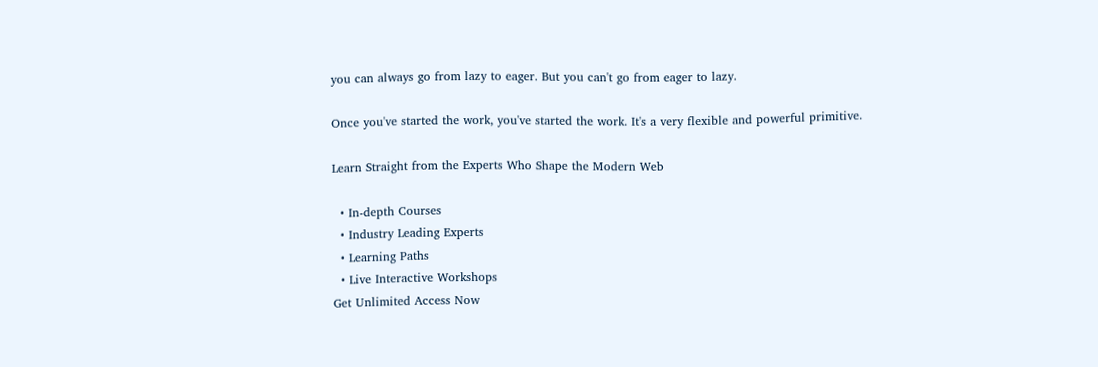you can always go from lazy to eager. But you can't go from eager to lazy.

Once you've started the work, you've started the work. It's a very flexible and powerful primitive.

Learn Straight from the Experts Who Shape the Modern Web

  • In-depth Courses
  • Industry Leading Experts
  • Learning Paths
  • Live Interactive Workshops
Get Unlimited Access Now